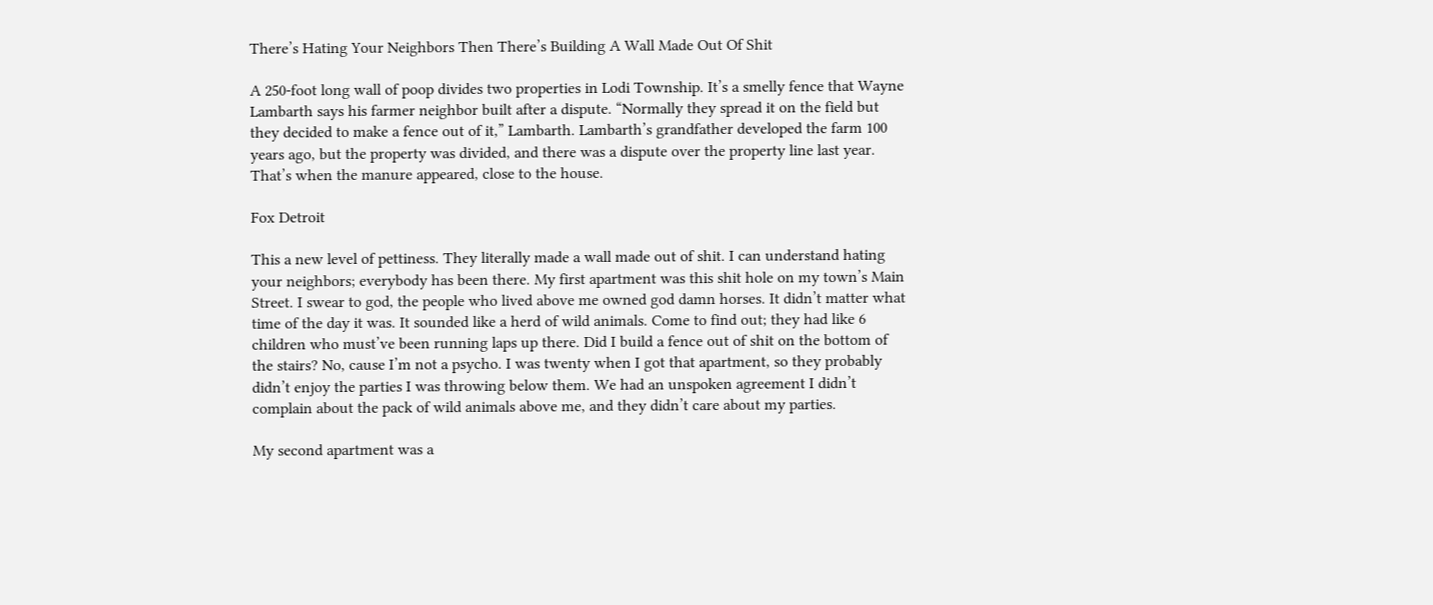There’s Hating Your Neighbors Then There’s Building A Wall Made Out Of Shit

A 250-foot long wall of poop divides two properties in Lodi Township. It’s a smelly fence that Wayne Lambarth says his farmer neighbor built after a dispute. “Normally they spread it on the field but they decided to make a fence out of it,” Lambarth. Lambarth’s grandfather developed the farm 100 years ago, but the property was divided, and there was a dispute over the property line last year. That’s when the manure appeared, close to the house.

Fox Detroit

This a new level of pettiness. They literally made a wall made out of shit. I can understand hating your neighbors; everybody has been there. My first apartment was this shit hole on my town’s Main Street. I swear to god, the people who lived above me owned god damn horses. It didn’t matter what time of the day it was. It sounded like a herd of wild animals. Come to find out; they had like 6 children who must’ve been running laps up there. Did I build a fence out of shit on the bottom of the stairs? No, cause I’m not a psycho. I was twenty when I got that apartment, so they probably didn’t enjoy the parties I was throwing below them. We had an unspoken agreement I didn’t complain about the pack of wild animals above me, and they didn’t care about my parties.

My second apartment was a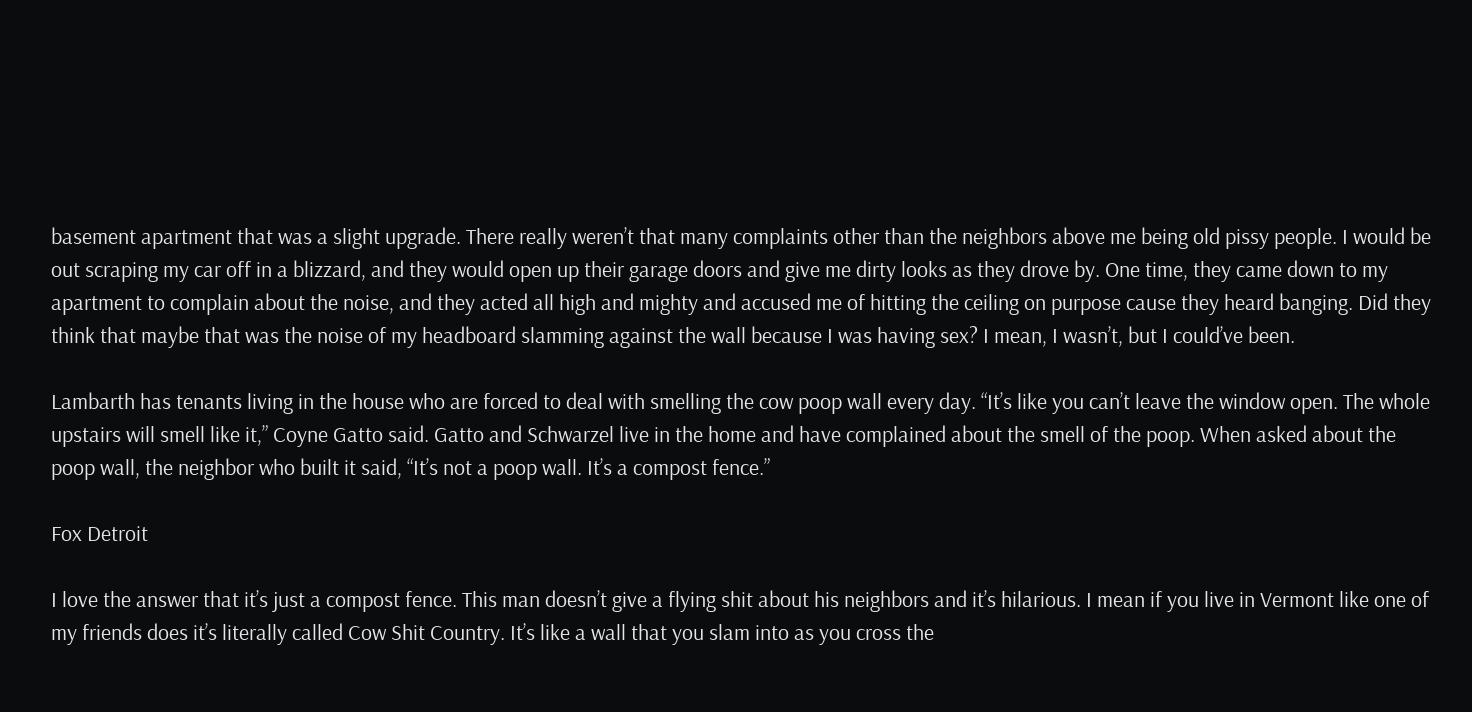basement apartment that was a slight upgrade. There really weren’t that many complaints other than the neighbors above me being old pissy people. I would be out scraping my car off in a blizzard, and they would open up their garage doors and give me dirty looks as they drove by. One time, they came down to my apartment to complain about the noise, and they acted all high and mighty and accused me of hitting the ceiling on purpose cause they heard banging. Did they think that maybe that was the noise of my headboard slamming against the wall because I was having sex? I mean, I wasn’t, but I could’ve been.

Lambarth has tenants living in the house who are forced to deal with smelling the cow poop wall every day. “It’s like you can’t leave the window open. The whole upstairs will smell like it,” Coyne Gatto said. Gatto and Schwarzel live in the home and have complained about the smell of the poop. When asked about the poop wall, the neighbor who built it said, “It’s not a poop wall. It’s a compost fence.”

Fox Detroit

I love the answer that it’s just a compost fence. This man doesn’t give a flying shit about his neighbors and it’s hilarious. I mean if you live in Vermont like one of my friends does it’s literally called Cow Shit Country. It’s like a wall that you slam into as you cross the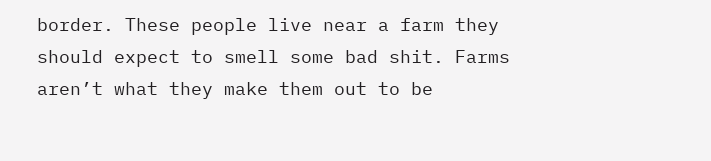border. These people live near a farm they should expect to smell some bad shit. Farms aren’t what they make them out to be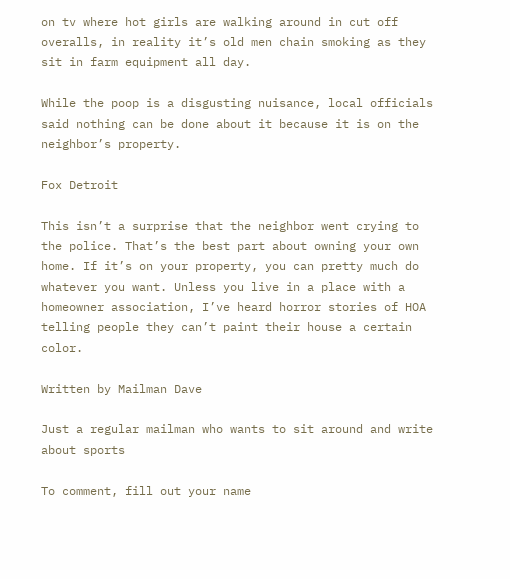on tv where hot girls are walking around in cut off overalls, in reality it’s old men chain smoking as they sit in farm equipment all day.

While the poop is a disgusting nuisance, local officials said nothing can be done about it because it is on the neighbor’s property.

Fox Detroit

This isn’t a surprise that the neighbor went crying to the police. That’s the best part about owning your own home. If it’s on your property, you can pretty much do whatever you want. Unless you live in a place with a homeowner association, I’ve heard horror stories of HOA telling people they can’t paint their house a certain color.

Written by Mailman Dave

Just a regular mailman who wants to sit around and write about sports

To comment, fill out your name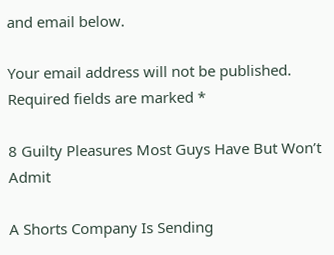and email below.

Your email address will not be published. Required fields are marked *

8 Guilty Pleasures Most Guys Have But Won’t Admit

A Shorts Company Is Sending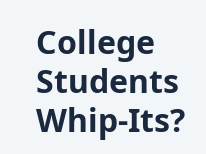College Students Whip-Its?